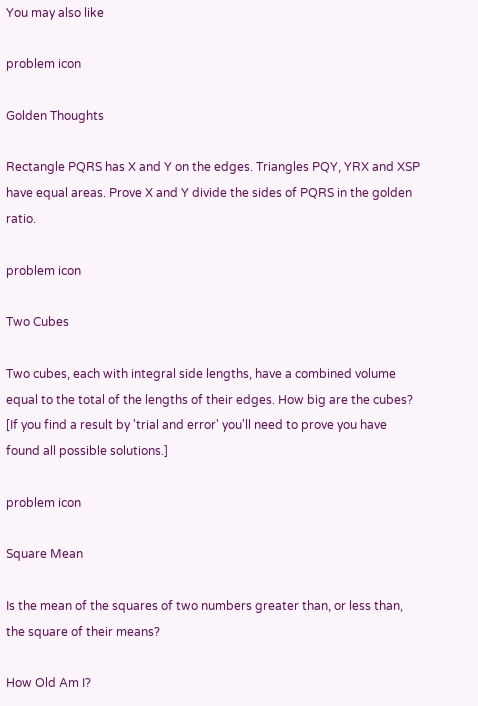You may also like

problem icon

Golden Thoughts

Rectangle PQRS has X and Y on the edges. Triangles PQY, YRX and XSP have equal areas. Prove X and Y divide the sides of PQRS in the golden ratio.

problem icon

Two Cubes

Two cubes, each with integral side lengths, have a combined volume equal to the total of the lengths of their edges. How big are the cubes? [If you find a result by 'trial and error' you'll need to prove you have found all possible solutions.]

problem icon

Square Mean

Is the mean of the squares of two numbers greater than, or less than, the square of their means?

How Old Am I?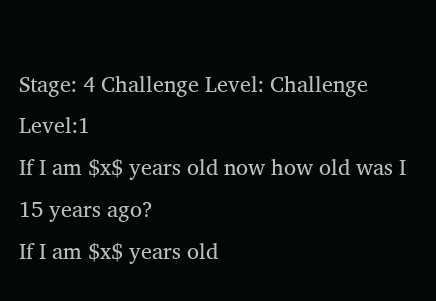Stage: 4 Challenge Level: Challenge Level:1
If I am $x$ years old now how old was I 15 years ago?
If I am $x$ years old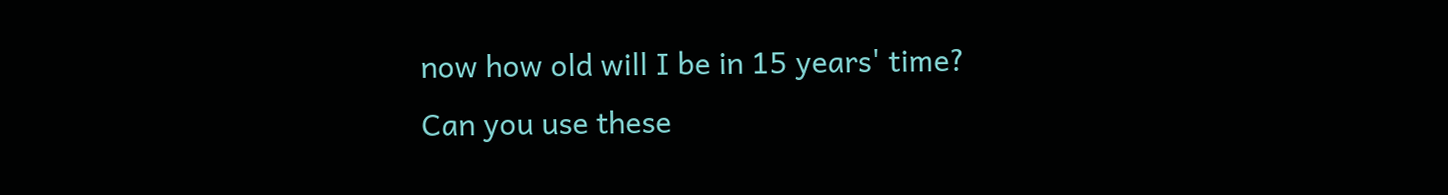now how old will I be in 15 years' time?
Can you use these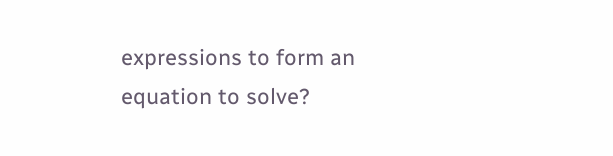expressions to form an equation to solve?